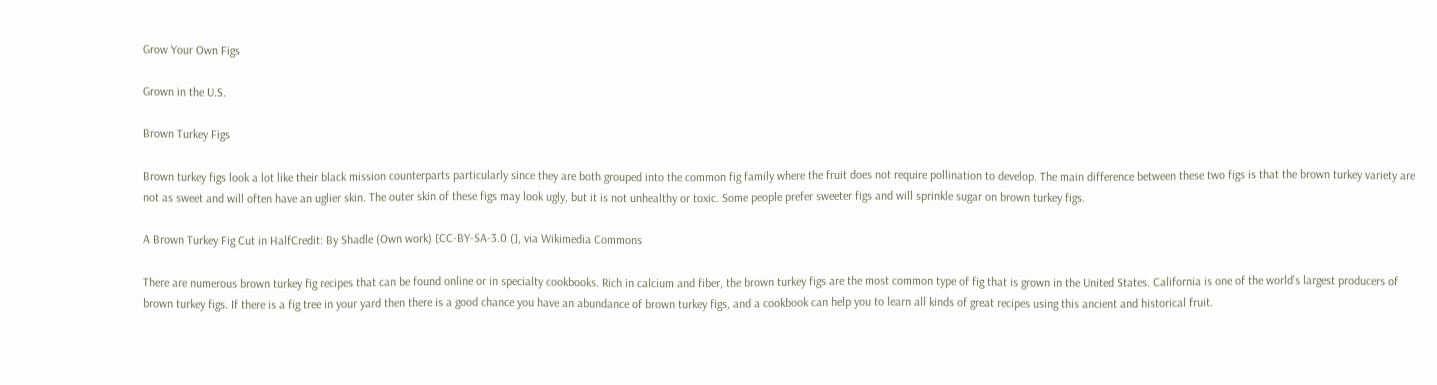Grow Your Own Figs

Grown in the U.S.

Brown Turkey Figs

Brown turkey figs look a lot like their black mission counterparts particularly since they are both grouped into the common fig family where the fruit does not require pollination to develop. The main difference between these two figs is that the brown turkey variety are not as sweet and will often have an uglier skin. The outer skin of these figs may look ugly, but it is not unhealthy or toxic. Some people prefer sweeter figs and will sprinkle sugar on brown turkey figs.

A Brown Turkey Fig Cut in HalfCredit: By Shadle (Own work) [CC-BY-SA-3.0 (], via Wikimedia Commons

There are numerous brown turkey fig recipes that can be found online or in specialty cookbooks. Rich in calcium and fiber, the brown turkey figs are the most common type of fig that is grown in the United States. California is one of the world’s largest producers of brown turkey figs. If there is a fig tree in your yard then there is a good chance you have an abundance of brown turkey figs, and a cookbook can help you to learn all kinds of great recipes using this ancient and historical fruit.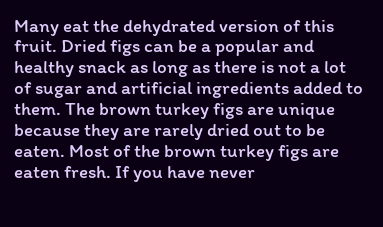Many eat the dehydrated version of this fruit. Dried figs can be a popular and healthy snack as long as there is not a lot of sugar and artificial ingredients added to them. The brown turkey figs are unique because they are rarely dried out to be eaten. Most of the brown turkey figs are eaten fresh. If you have never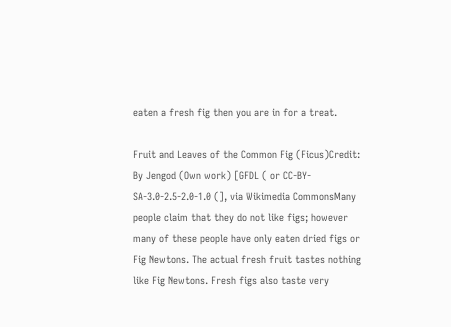eaten a fresh fig then you are in for a treat.

Fruit and Leaves of the Common Fig (Ficus)Credit: By Jengod (Own work) [GFDL ( or CC-BY-SA-3.0-2.5-2.0-1.0 (], via Wikimedia CommonsMany people claim that they do not like figs; however many of these people have only eaten dried figs or Fig Newtons. The actual fresh fruit tastes nothing like Fig Newtons. Fresh figs also taste very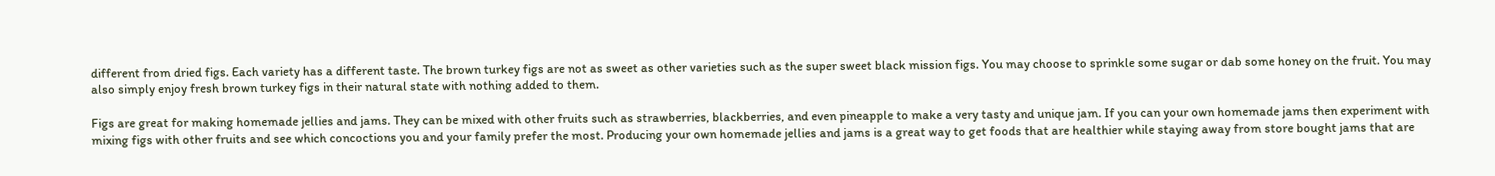different from dried figs. Each variety has a different taste. The brown turkey figs are not as sweet as other varieties such as the super sweet black mission figs. You may choose to sprinkle some sugar or dab some honey on the fruit. You may also simply enjoy fresh brown turkey figs in their natural state with nothing added to them.

Figs are great for making homemade jellies and jams. They can be mixed with other fruits such as strawberries, blackberries, and even pineapple to make a very tasty and unique jam. If you can your own homemade jams then experiment with mixing figs with other fruits and see which concoctions you and your family prefer the most. Producing your own homemade jellies and jams is a great way to get foods that are healthier while staying away from store bought jams that are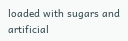loaded with sugars and artificial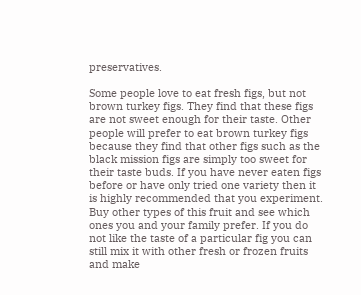preservatives.

Some people love to eat fresh figs, but not brown turkey figs. They find that these figs are not sweet enough for their taste. Other people will prefer to eat brown turkey figs because they find that other figs such as the black mission figs are simply too sweet for their taste buds. If you have never eaten figs before or have only tried one variety then it is highly recommended that you experiment. Buy other types of this fruit and see which ones you and your family prefer. If you do not like the taste of a particular fig you can still mix it with other fresh or frozen fruits and make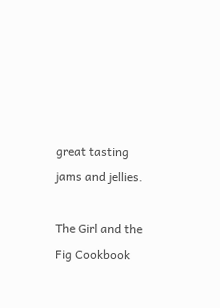great tasting jams and jellies.

The Girl and the Fig Cookbook